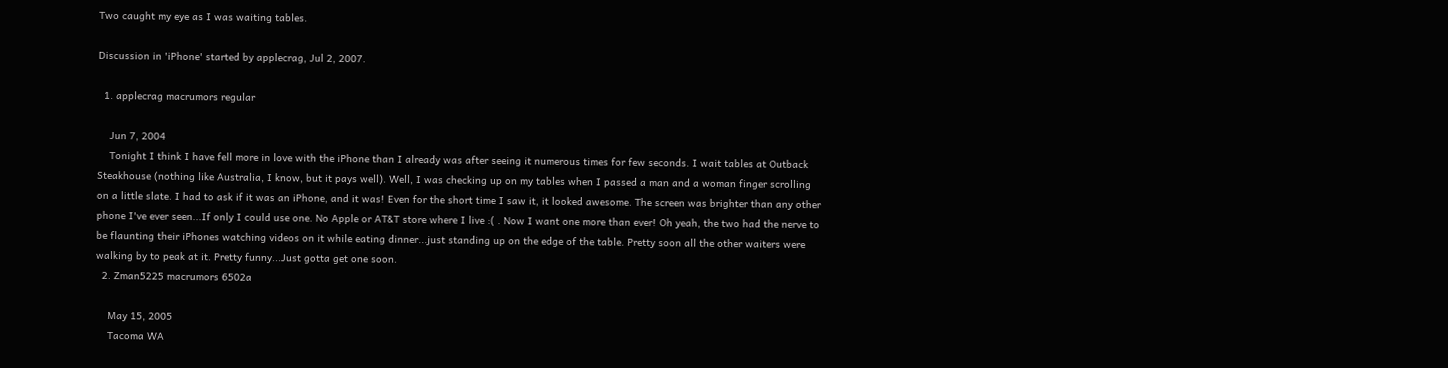Two caught my eye as I was waiting tables.

Discussion in 'iPhone' started by applecrag, Jul 2, 2007.

  1. applecrag macrumors regular

    Jun 7, 2004
    Tonight I think I have fell more in love with the iPhone than I already was after seeing it numerous times for few seconds. I wait tables at Outback Steakhouse (nothing like Australia, I know, but it pays well). Well, I was checking up on my tables when I passed a man and a woman finger scrolling on a little slate. I had to ask if it was an iPhone, and it was! Even for the short time I saw it, it looked awesome. The screen was brighter than any other phone I've ever seen...If only I could use one. No Apple or AT&T store where I live :( . Now I want one more than ever! Oh yeah, the two had the nerve to be flaunting their iPhones watching videos on it while eating dinner...just standing up on the edge of the table. Pretty soon all the other waiters were walking by to peak at it. Pretty funny...Just gotta get one soon.
  2. Zman5225 macrumors 6502a

    May 15, 2005
    Tacoma WA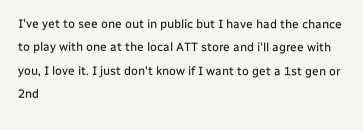I've yet to see one out in public but I have had the chance to play with one at the local ATT store and i'll agree with you, I love it. I just don't know if I want to get a 1st gen or 2nd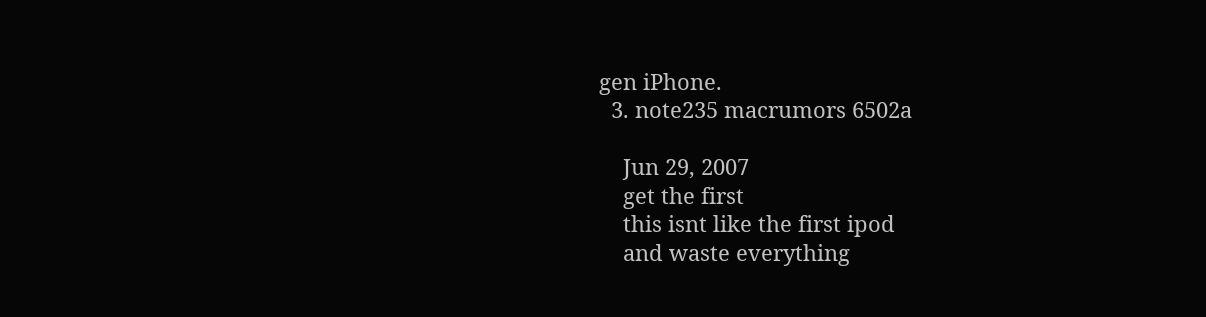gen iPhone.
  3. note235 macrumors 6502a

    Jun 29, 2007
    get the first
    this isnt like the first ipod
    and waste everything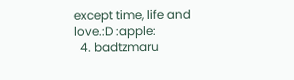except time, life and love.:D :apple:
  4. badtzmaru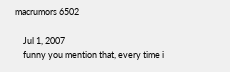macrumors 6502

    Jul 1, 2007
    funny you mention that, every time i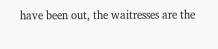have been out, the waitresses are the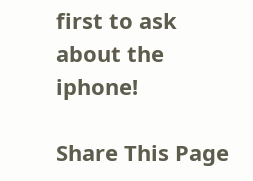first to ask about the iphone!

Share This Page